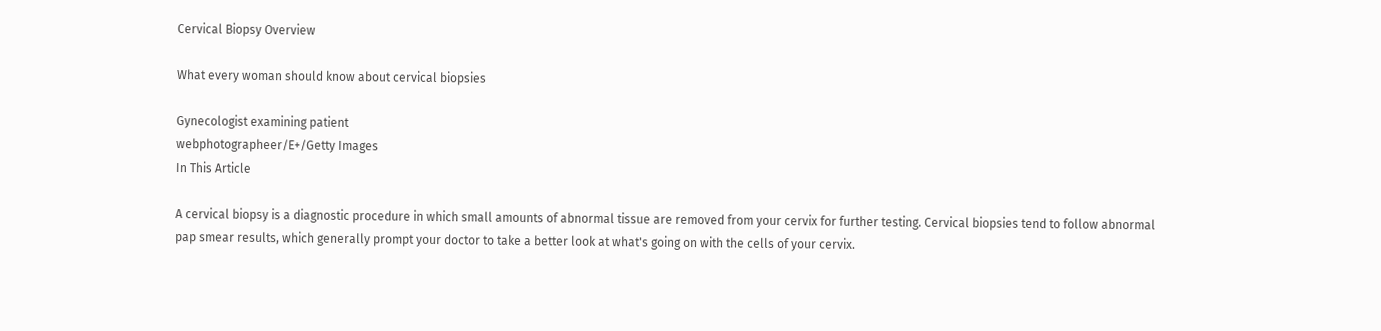Cervical Biopsy Overview

What every woman should know about cervical biopsies

Gynecologist examining patient
webphotographeer/E+/Getty Images
In This Article

A cervical biopsy is a diagnostic procedure in which small amounts of abnormal tissue are removed from your cervix for further testing. Cervical biopsies tend to follow abnormal pap smear results, which generally prompt your doctor to take a better look at what's going on with the cells of your cervix.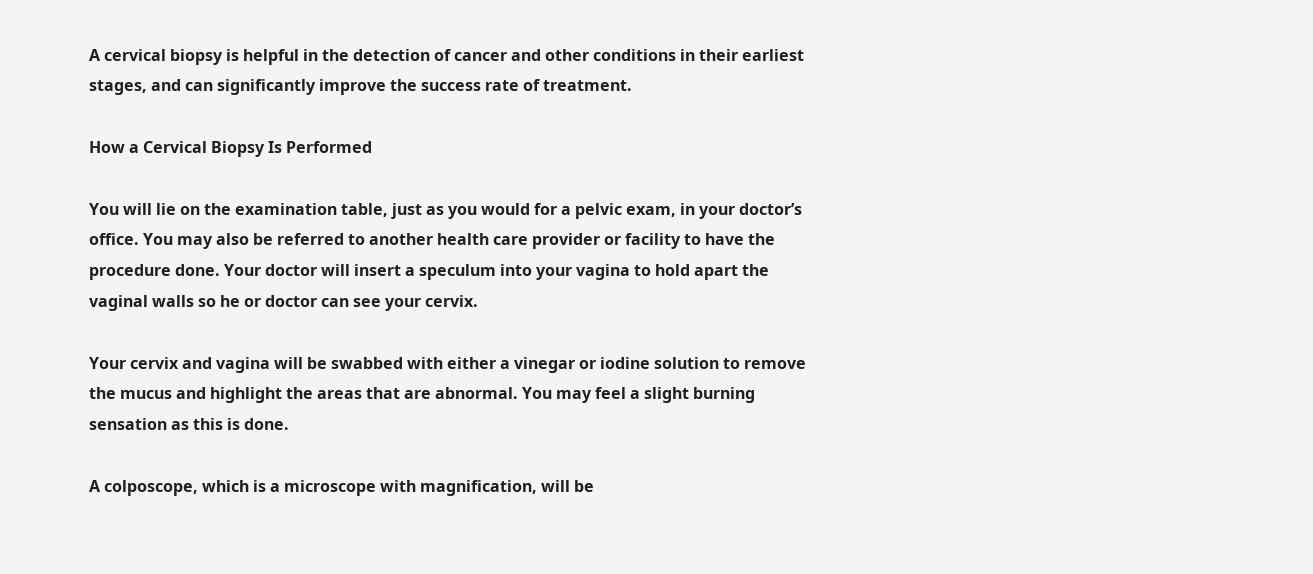A cervical biopsy is helpful in the detection of cancer and other conditions in their earliest stages, and can significantly improve the success rate of treatment.

How a Cervical Biopsy Is Performed

You will lie on the examination table, just as you would for a pelvic exam, in your doctor’s office. You may also be referred to another health care provider or facility to have the procedure done. Your doctor will insert a speculum into your vagina to hold apart the vaginal walls so he or doctor can see your cervix.

Your cervix and vagina will be swabbed with either a vinegar or iodine solution to remove the mucus and highlight the areas that are abnormal. You may feel a slight burning sensation as this is done.

A colposcope, which is a microscope with magnification, will be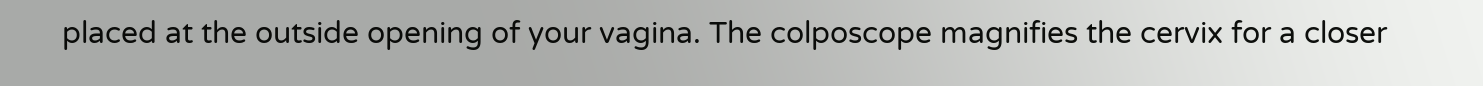placed at the outside opening of your vagina. The colposcope magnifies the cervix for a closer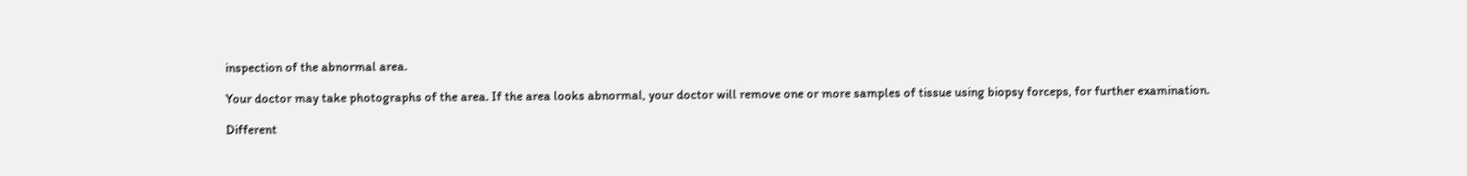inspection of the abnormal area.

Your doctor may take photographs of the area. If the area looks abnormal, your doctor will remove one or more samples of tissue using biopsy forceps, for further examination.

Different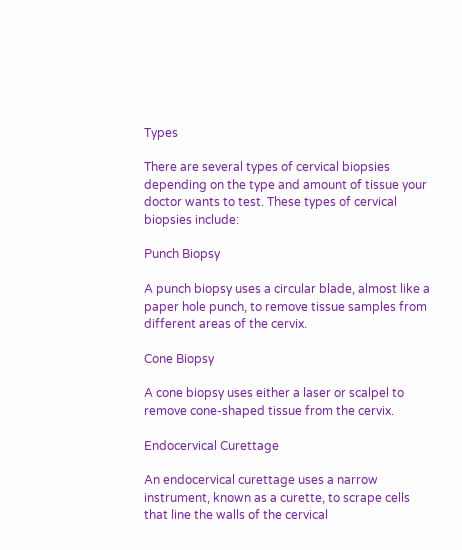Types

There are several types of cervical biopsies depending on the type and amount of tissue your doctor wants to test. These types of cervical biopsies include:

Punch Biopsy

A punch biopsy uses a circular blade, almost like a paper hole punch, to remove tissue samples from different areas of the cervix.

Cone Biopsy

A cone biopsy uses either a laser or scalpel to remove cone-shaped tissue from the cervix.

Endocervical Curettage

An endocervical curettage uses a narrow instrument, known as a curette, to scrape cells that line the walls of the cervical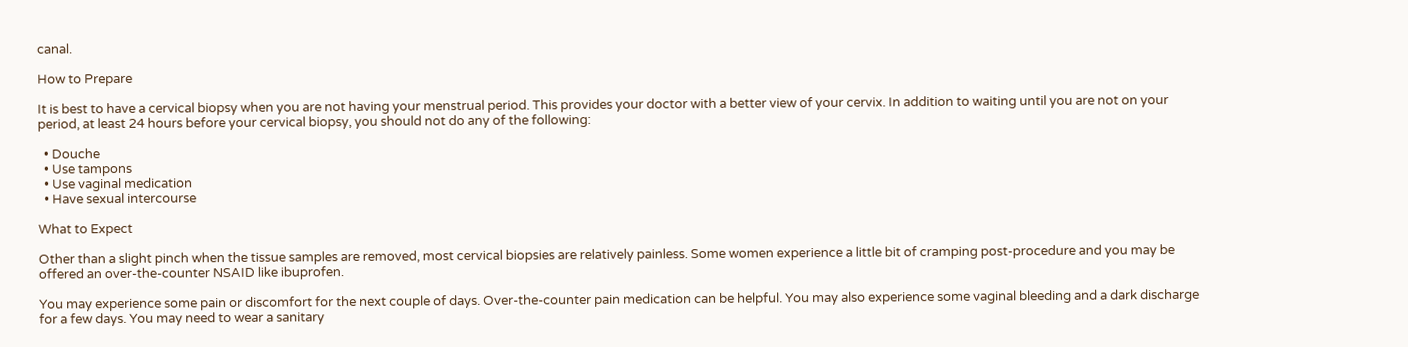canal.

How to Prepare

It is best to have a cervical biopsy when you are not having your menstrual period. This provides your doctor with a better view of your cervix. In addition to waiting until you are not on your period, at least 24 hours before your cervical biopsy, you should not do any of the following:

  • Douche
  • Use tampons
  • Use vaginal medication
  • Have sexual intercourse

What to Expect

Other than a slight pinch when the tissue samples are removed, most cervical biopsies are relatively painless. Some women experience a little bit of cramping post-procedure and you may be offered an over-the-counter NSAID like ibuprofen.

You may experience some pain or discomfort for the next couple of days. Over-the-counter pain medication can be helpful. You may also experience some vaginal bleeding and a dark discharge for a few days. You may need to wear a sanitary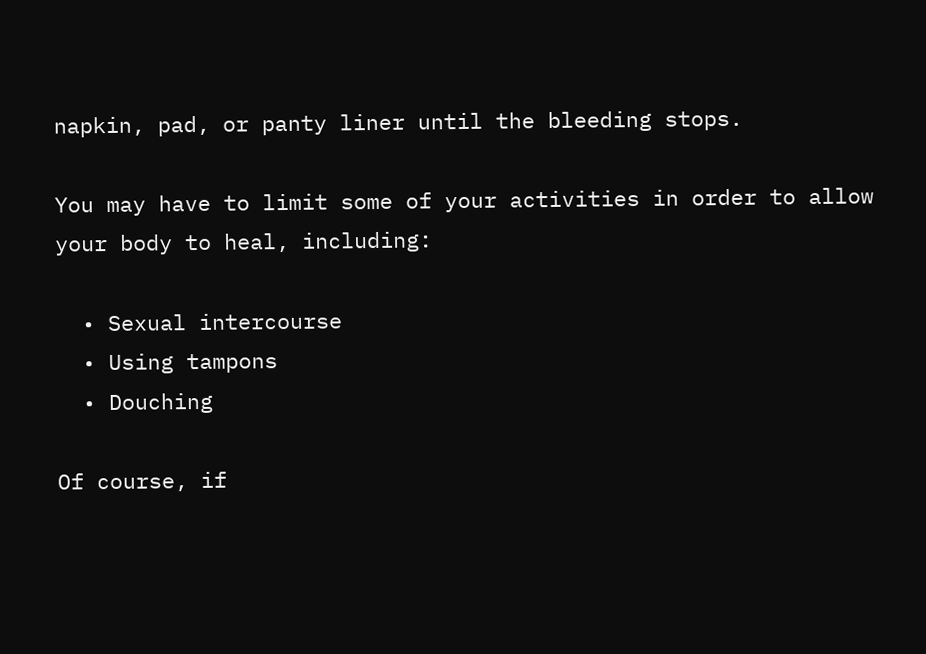napkin, pad, or panty liner until the bleeding stops.

You may have to limit some of your activities in order to allow your body to heal, including:

  • Sexual intercourse
  • Using tampons
  • Douching

Of course, if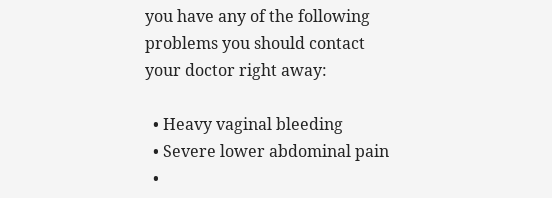you have any of the following problems you should contact your doctor right away:

  • Heavy vaginal bleeding
  • Severe lower abdominal pain
  •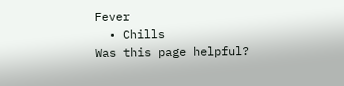Fever
  • Chills
Was this page helpful?